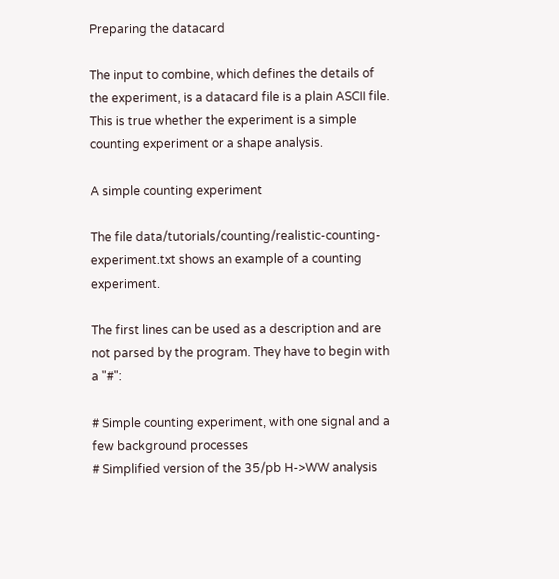Preparing the datacard

The input to combine, which defines the details of the experiment, is a datacard file is a plain ASCII file. This is true whether the experiment is a simple counting experiment or a shape analysis.

A simple counting experiment

The file data/tutorials/counting/realistic-counting-experiment.txt shows an example of a counting experiment.

The first lines can be used as a description and are not parsed by the program. They have to begin with a "#":

# Simple counting experiment, with one signal and a few background processes
# Simplified version of the 35/pb H->WW analysis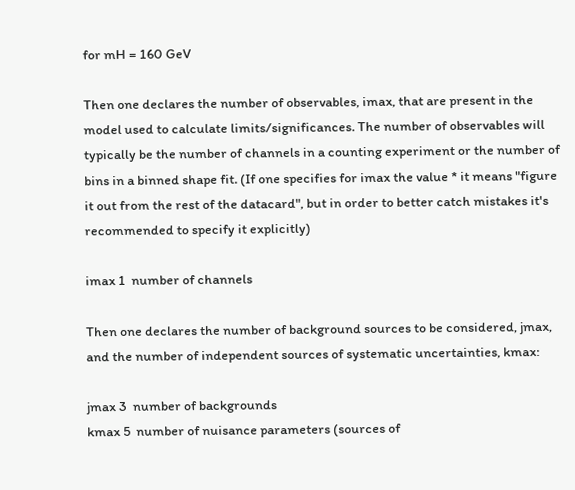for mH = 160 GeV

Then one declares the number of observables, imax, that are present in the model used to calculate limits/significances. The number of observables will typically be the number of channels in a counting experiment or the number of bins in a binned shape fit. (If one specifies for imax the value * it means "figure it out from the rest of the datacard", but in order to better catch mistakes it's recommended to specify it explicitly)

imax 1  number of channels

Then one declares the number of background sources to be considered, jmax, and the number of independent sources of systematic uncertainties, kmax:

jmax 3  number of backgrounds
kmax 5  number of nuisance parameters (sources of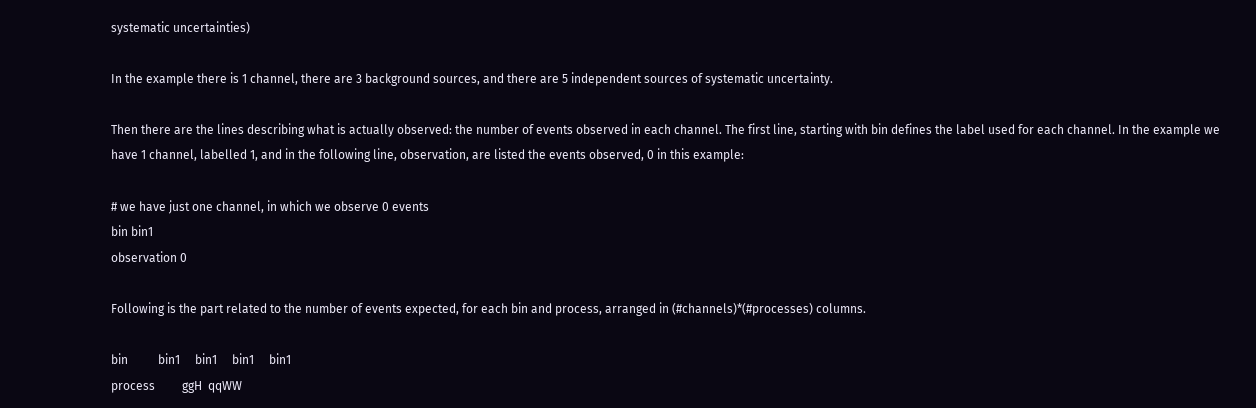systematic uncertainties)

In the example there is 1 channel, there are 3 background sources, and there are 5 independent sources of systematic uncertainty.

Then there are the lines describing what is actually observed: the number of events observed in each channel. The first line, starting with bin defines the label used for each channel. In the example we have 1 channel, labelled 1, and in the following line, observation, are listed the events observed, 0 in this example:

# we have just one channel, in which we observe 0 events
bin bin1
observation 0

Following is the part related to the number of events expected, for each bin and process, arranged in (#channels)*(#processes) columns.

bin          bin1     bin1     bin1     bin1
process         ggH  qqWW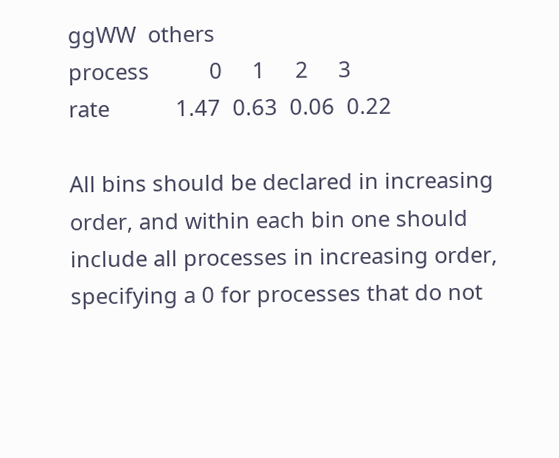ggWW  others
process          0     1     2     3
rate           1.47  0.63  0.06  0.22

All bins should be declared in increasing order, and within each bin one should include all processes in increasing order, specifying a 0 for processes that do not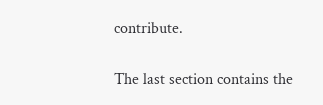contribute.

The last section contains the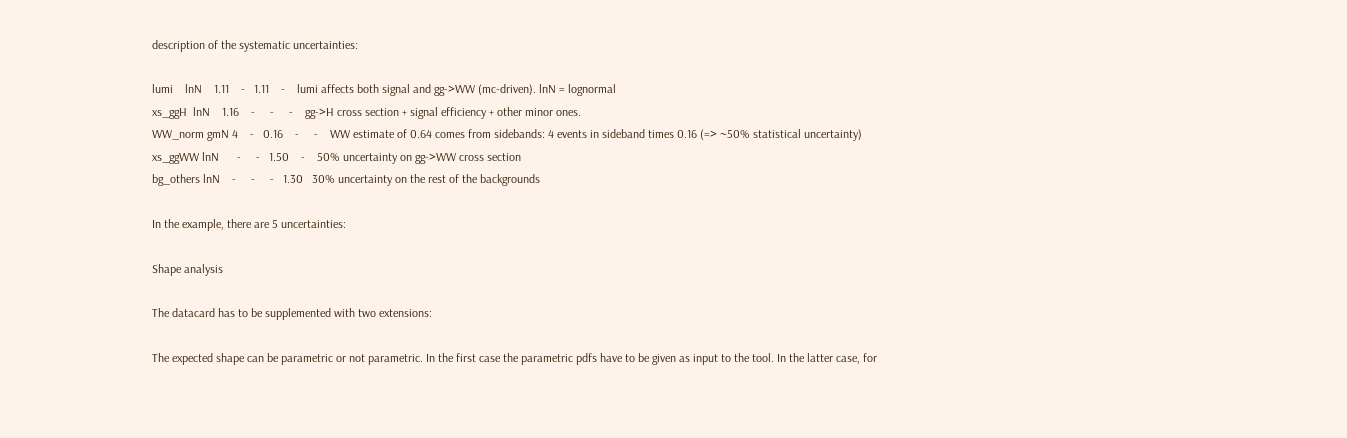description of the systematic uncertainties:

lumi    lnN    1.11    -   1.11    -    lumi affects both signal and gg->WW (mc-driven). lnN = lognormal
xs_ggH  lnN    1.16    -     -     -    gg->H cross section + signal efficiency + other minor ones.
WW_norm gmN 4    -   0.16    -     -    WW estimate of 0.64 comes from sidebands: 4 events in sideband times 0.16 (=> ~50% statistical uncertainty)
xs_ggWW lnN      -     -   1.50    -    50% uncertainty on gg->WW cross section
bg_others lnN    -     -     -   1.30   30% uncertainty on the rest of the backgrounds

In the example, there are 5 uncertainties:

Shape analysis

The datacard has to be supplemented with two extensions:

The expected shape can be parametric or not parametric. In the first case the parametric pdfs have to be given as input to the tool. In the latter case, for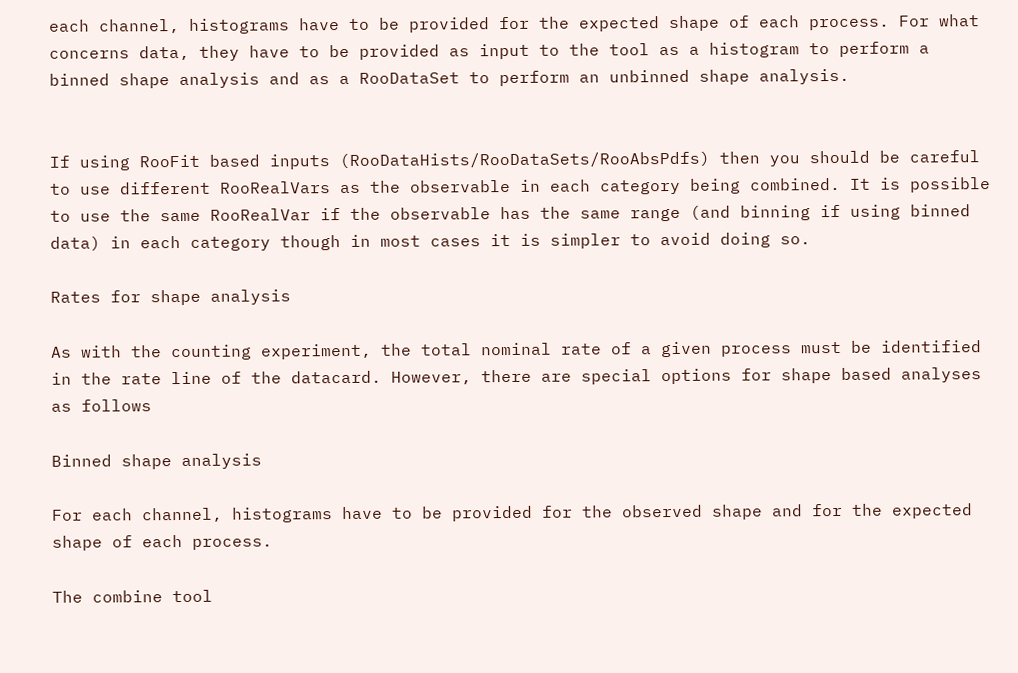each channel, histograms have to be provided for the expected shape of each process. For what concerns data, they have to be provided as input to the tool as a histogram to perform a binned shape analysis and as a RooDataSet to perform an unbinned shape analysis.


If using RooFit based inputs (RooDataHists/RooDataSets/RooAbsPdfs) then you should be careful to use different RooRealVars as the observable in each category being combined. It is possible to use the same RooRealVar if the observable has the same range (and binning if using binned data) in each category though in most cases it is simpler to avoid doing so.

Rates for shape analysis

As with the counting experiment, the total nominal rate of a given process must be identified in the rate line of the datacard. However, there are special options for shape based analyses as follows

Binned shape analysis

For each channel, histograms have to be provided for the observed shape and for the expected shape of each process.

The combine tool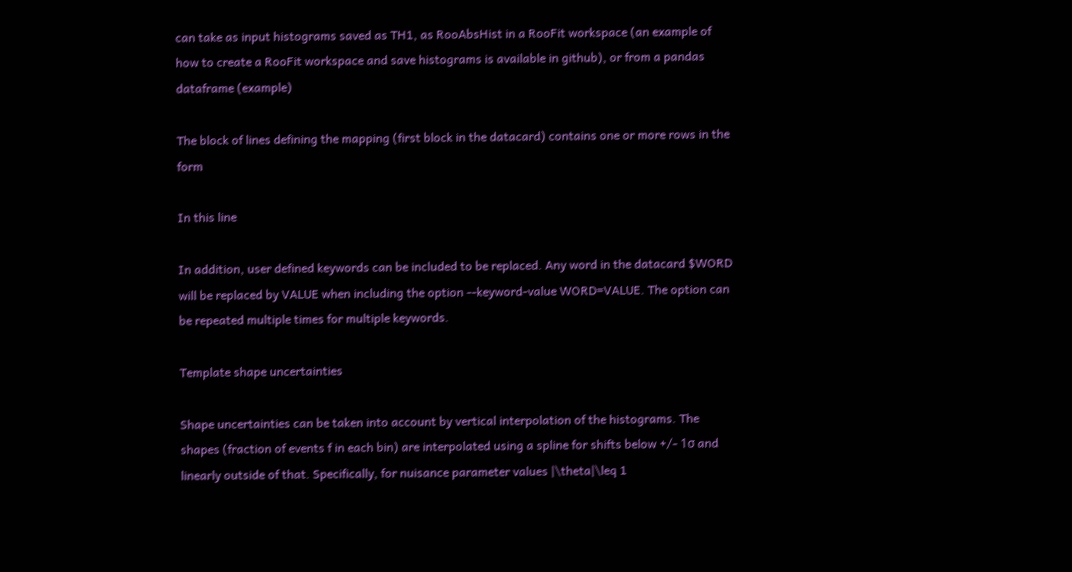can take as input histograms saved as TH1, as RooAbsHist in a RooFit workspace (an example of how to create a RooFit workspace and save histograms is available in github), or from a pandas dataframe (example)

The block of lines defining the mapping (first block in the datacard) contains one or more rows in the form

In this line

In addition, user defined keywords can be included to be replaced. Any word in the datacard $WORD will be replaced by VALUE when including the option --keyword-value WORD=VALUE. The option can be repeated multiple times for multiple keywords.

Template shape uncertainties

Shape uncertainties can be taken into account by vertical interpolation of the histograms. The shapes (fraction of events f in each bin) are interpolated using a spline for shifts below +/- 1σ and linearly outside of that. Specifically, for nuisance parameter values |\theta|\leq 1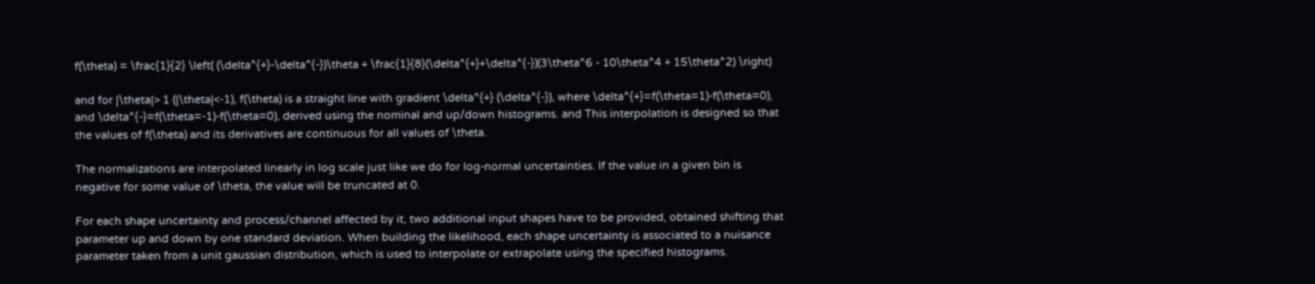f(\theta) = \frac{1}{2} \left( (\delta^{+}-\delta^{-})\theta + \frac{1}{8}(\delta^{+}+\delta^{-})(3\theta^6 - 10\theta^4 + 15\theta^2) \right)

and for |\theta|> 1 (|\theta|<-1), f(\theta) is a straight line with gradient \delta^{+} (\delta^{-}), where \delta^{+}=f(\theta=1)-f(\theta=0), and \delta^{-}=f(\theta=-1)-f(\theta=0), derived using the nominal and up/down histograms. and This interpolation is designed so that the values of f(\theta) and its derivatives are continuous for all values of \theta.

The normalizations are interpolated linearly in log scale just like we do for log-normal uncertainties. If the value in a given bin is negative for some value of \theta, the value will be truncated at 0.

For each shape uncertainty and process/channel affected by it, two additional input shapes have to be provided, obtained shifting that parameter up and down by one standard deviation. When building the likelihood, each shape uncertainty is associated to a nuisance parameter taken from a unit gaussian distribution, which is used to interpolate or extrapolate using the specified histograms.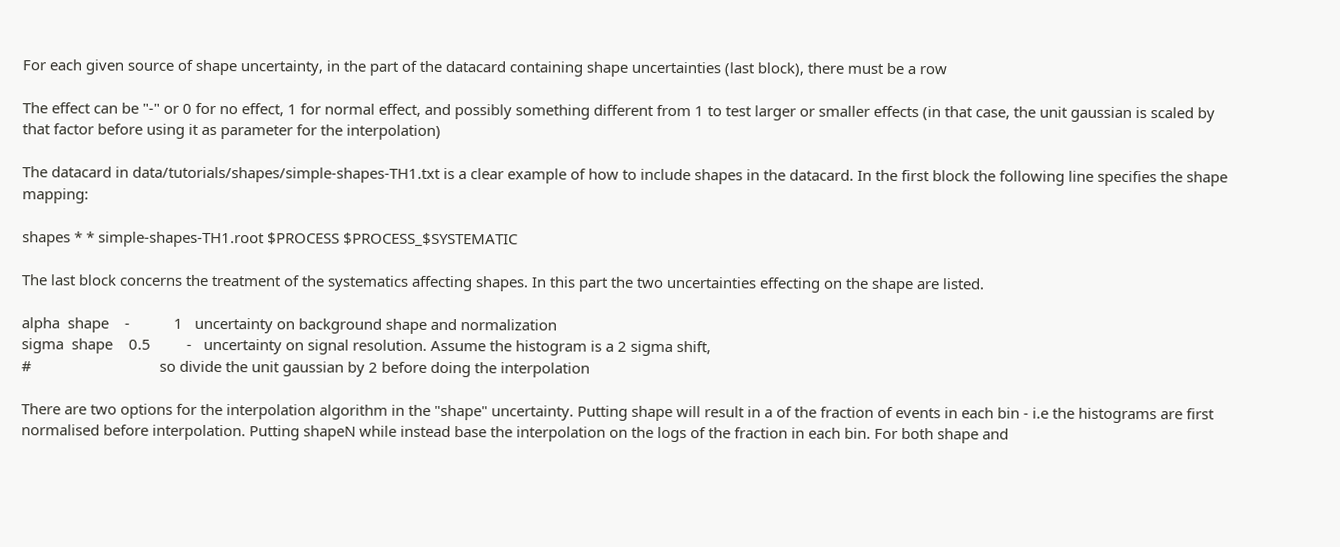For each given source of shape uncertainty, in the part of the datacard containing shape uncertainties (last block), there must be a row

The effect can be "-" or 0 for no effect, 1 for normal effect, and possibly something different from 1 to test larger or smaller effects (in that case, the unit gaussian is scaled by that factor before using it as parameter for the interpolation)

The datacard in data/tutorials/shapes/simple-shapes-TH1.txt is a clear example of how to include shapes in the datacard. In the first block the following line specifies the shape mapping:

shapes * * simple-shapes-TH1.root $PROCESS $PROCESS_$SYSTEMATIC

The last block concerns the treatment of the systematics affecting shapes. In this part the two uncertainties effecting on the shape are listed.

alpha  shape    -           1   uncertainty on background shape and normalization
sigma  shape    0.5         -   uncertainty on signal resolution. Assume the histogram is a 2 sigma shift,
#                                so divide the unit gaussian by 2 before doing the interpolation

There are two options for the interpolation algorithm in the "shape" uncertainty. Putting shape will result in a of the fraction of events in each bin - i.e the histograms are first normalised before interpolation. Putting shapeN while instead base the interpolation on the logs of the fraction in each bin. For both shape and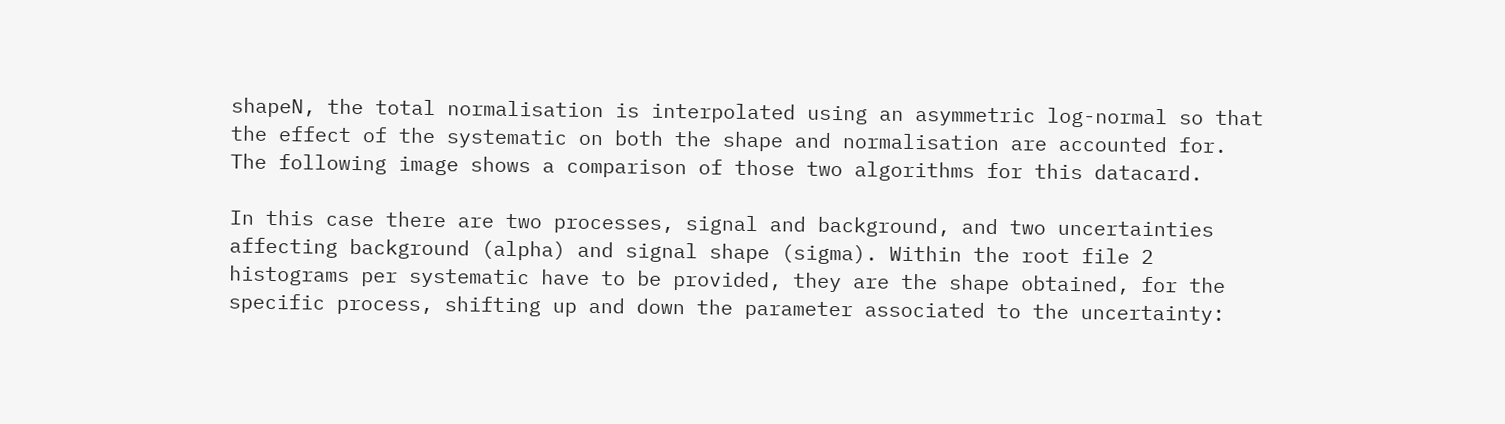shapeN, the total normalisation is interpolated using an asymmetric log-normal so that the effect of the systematic on both the shape and normalisation are accounted for. The following image shows a comparison of those two algorithms for this datacard.

In this case there are two processes, signal and background, and two uncertainties affecting background (alpha) and signal shape (sigma). Within the root file 2 histograms per systematic have to be provided, they are the shape obtained, for the specific process, shifting up and down the parameter associated to the uncertainty: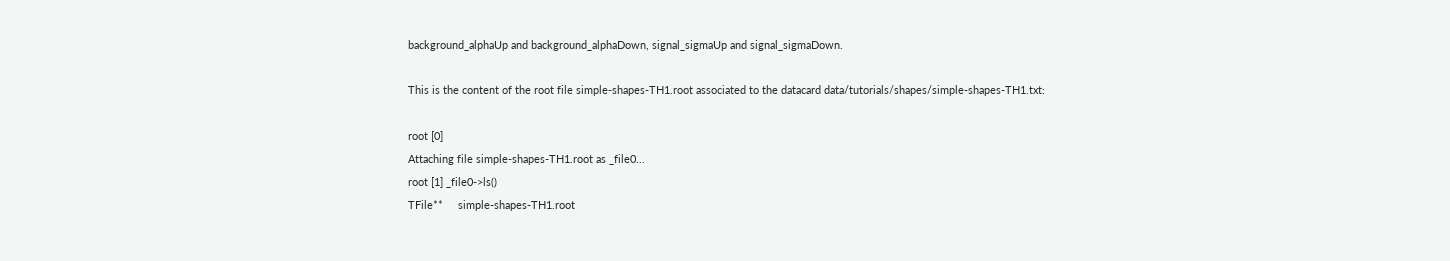background_alphaUp and background_alphaDown, signal_sigmaUp and signal_sigmaDown.

This is the content of the root file simple-shapes-TH1.root associated to the datacard data/tutorials/shapes/simple-shapes-TH1.txt:

root [0]
Attaching file simple-shapes-TH1.root as _file0...
root [1] _file0->ls()
TFile**     simple-shapes-TH1.root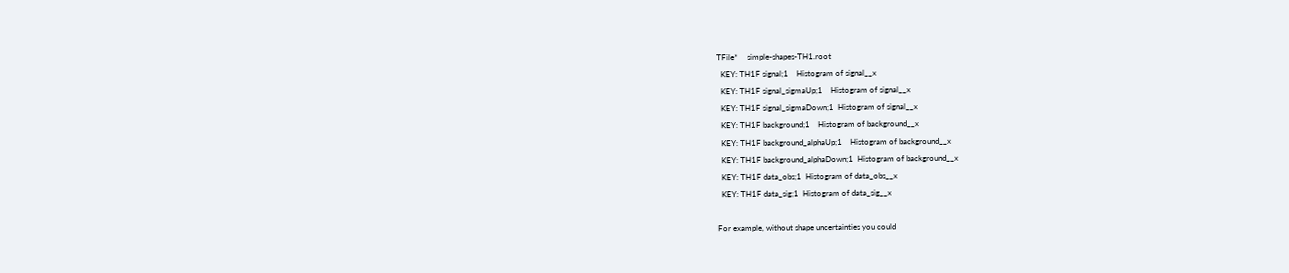TFile*     simple-shapes-TH1.root
  KEY: TH1F signal;1    Histogram of signal__x
  KEY: TH1F signal_sigmaUp;1    Histogram of signal__x
  KEY: TH1F signal_sigmaDown;1  Histogram of signal__x
  KEY: TH1F background;1    Histogram of background__x
  KEY: TH1F background_alphaUp;1    Histogram of background__x
  KEY: TH1F background_alphaDown;1  Histogram of background__x
  KEY: TH1F data_obs;1  Histogram of data_obs__x
  KEY: TH1F data_sig;1  Histogram of data_sig__x

For example, without shape uncertainties you could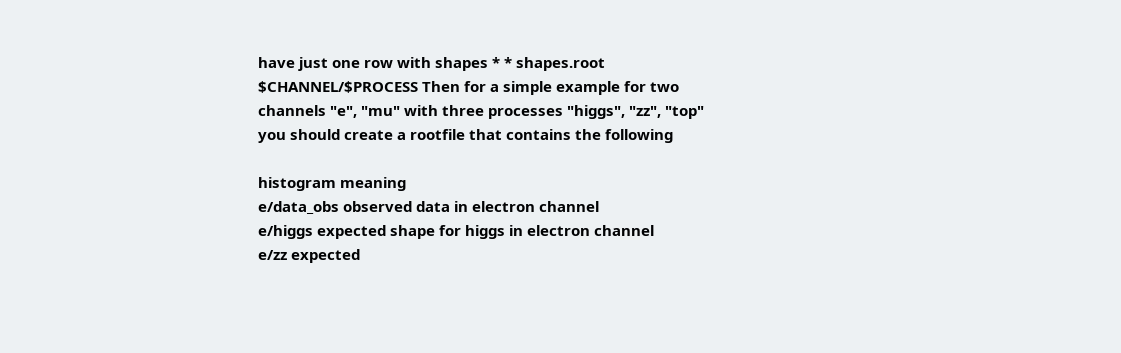have just one row with shapes * * shapes.root $CHANNEL/$PROCESS Then for a simple example for two channels "e", "mu" with three processes "higgs", "zz", "top" you should create a rootfile that contains the following

histogram meaning
e/data_obs observed data in electron channel
e/higgs expected shape for higgs in electron channel
e/zz expected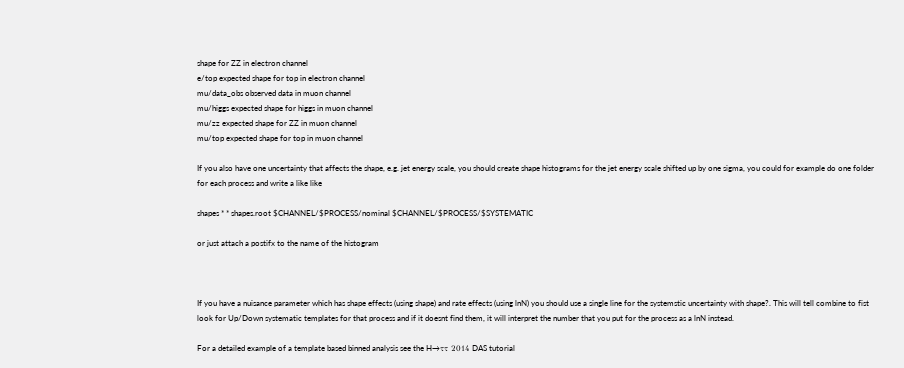shape for ZZ in electron channel
e/top expected shape for top in electron channel
mu/data_obs observed data in muon channel
mu/higgs expected shape for higgs in muon channel
mu/zz expected shape for ZZ in muon channel
mu/top expected shape for top in muon channel

If you also have one uncertainty that affects the shape, e.g. jet energy scale, you should create shape histograms for the jet energy scale shifted up by one sigma, you could for example do one folder for each process and write a like like

shapes * * shapes.root $CHANNEL/$PROCESS/nominal $CHANNEL/$PROCESS/$SYSTEMATIC

or just attach a postifx to the name of the histogram



If you have a nuisance parameter which has shape effects (using shape) and rate effects (using lnN) you should use a single line for the systemstic uncertainty with shape?. This will tell combine to fist look for Up/Down systematic templates for that process and if it doesnt find them, it will interpret the number that you put for the process as a lnN instead.

For a detailed example of a template based binned analysis see the H→ττ 2014 DAS tutorial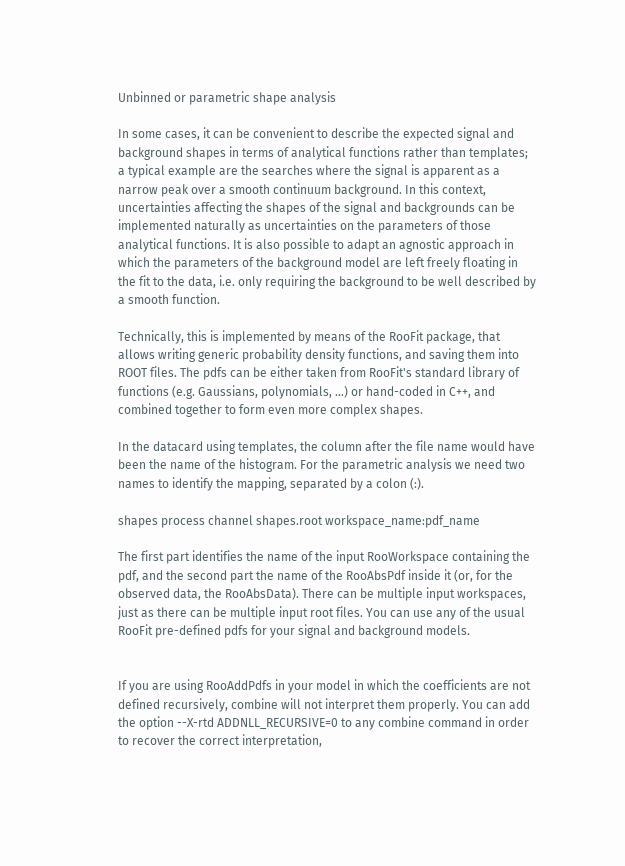Unbinned or parametric shape analysis

In some cases, it can be convenient to describe the expected signal and background shapes in terms of analytical functions rather than templates; a typical example are the searches where the signal is apparent as a narrow peak over a smooth continuum background. In this context, uncertainties affecting the shapes of the signal and backgrounds can be implemented naturally as uncertainties on the parameters of those analytical functions. It is also possible to adapt an agnostic approach in which the parameters of the background model are left freely floating in the fit to the data, i.e. only requiring the background to be well described by a smooth function.

Technically, this is implemented by means of the RooFit package, that allows writing generic probability density functions, and saving them into ROOT files. The pdfs can be either taken from RooFit's standard library of functions (e.g. Gaussians, polynomials, ...) or hand-coded in C++, and combined together to form even more complex shapes.

In the datacard using templates, the column after the file name would have been the name of the histogram. For the parametric analysis we need two names to identify the mapping, separated by a colon (:).

shapes process channel shapes.root workspace_name:pdf_name

The first part identifies the name of the input RooWorkspace containing the pdf, and the second part the name of the RooAbsPdf inside it (or, for the observed data, the RooAbsData). There can be multiple input workspaces, just as there can be multiple input root files. You can use any of the usual RooFit pre-defined pdfs for your signal and background models.


If you are using RooAddPdfs in your model in which the coefficients are not defined recursively, combine will not interpret them properly. You can add the option --X-rtd ADDNLL_RECURSIVE=0 to any combine command in order to recover the correct interpretation,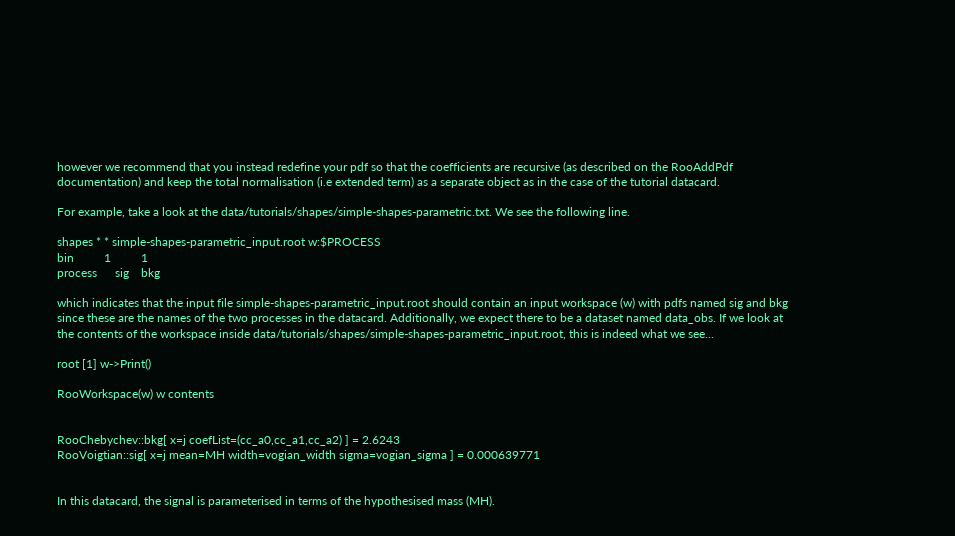however we recommend that you instead redefine your pdf so that the coefficients are recursive (as described on the RooAddPdf documentation) and keep the total normalisation (i.e extended term) as a separate object as in the case of the tutorial datacard.

For example, take a look at the data/tutorials/shapes/simple-shapes-parametric.txt. We see the following line.

shapes * * simple-shapes-parametric_input.root w:$PROCESS
bin          1          1
process      sig    bkg

which indicates that the input file simple-shapes-parametric_input.root should contain an input workspace (w) with pdfs named sig and bkg since these are the names of the two processes in the datacard. Additionally, we expect there to be a dataset named data_obs. If we look at the contents of the workspace inside data/tutorials/shapes/simple-shapes-parametric_input.root, this is indeed what we see...

root [1] w->Print()

RooWorkspace(w) w contents


RooChebychev::bkg[ x=j coefList=(cc_a0,cc_a1,cc_a2) ] = 2.6243
RooVoigtian::sig[ x=j mean=MH width=vogian_width sigma=vogian_sigma ] = 0.000639771


In this datacard, the signal is parameterised in terms of the hypothesised mass (MH).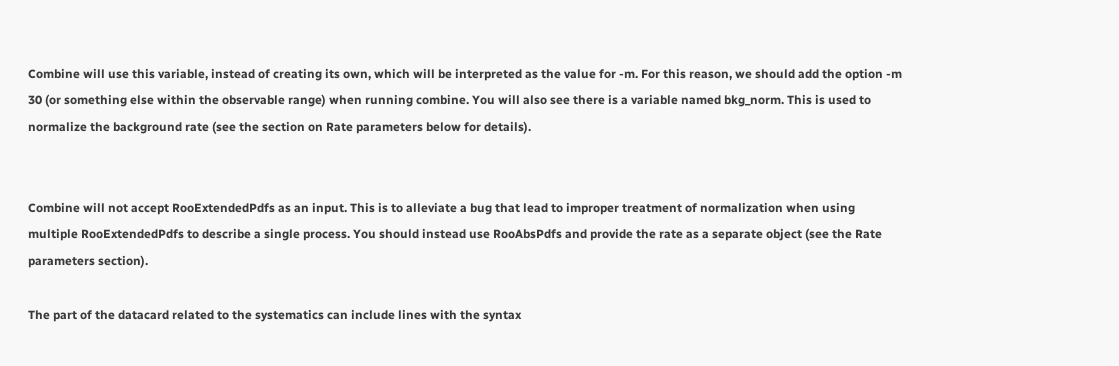Combine will use this variable, instead of creating its own, which will be interpreted as the value for -m. For this reason, we should add the option -m 30 (or something else within the observable range) when running combine. You will also see there is a variable named bkg_norm. This is used to normalize the background rate (see the section on Rate parameters below for details).


Combine will not accept RooExtendedPdfs as an input. This is to alleviate a bug that lead to improper treatment of normalization when using multiple RooExtendedPdfs to describe a single process. You should instead use RooAbsPdfs and provide the rate as a separate object (see the Rate parameters section).

The part of the datacard related to the systematics can include lines with the syntax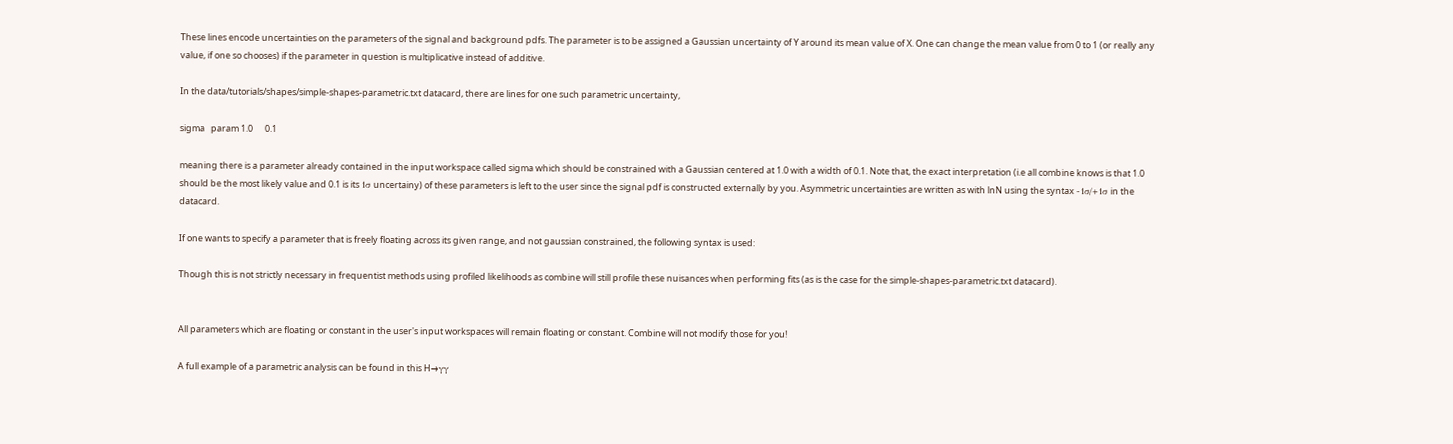These lines encode uncertainties on the parameters of the signal and background pdfs. The parameter is to be assigned a Gaussian uncertainty of Y around its mean value of X. One can change the mean value from 0 to 1 (or really any value, if one so chooses) if the parameter in question is multiplicative instead of additive.

In the data/tutorials/shapes/simple-shapes-parametric.txt datacard, there are lines for one such parametric uncertainty,

sigma   param 1.0      0.1

meaning there is a parameter already contained in the input workspace called sigma which should be constrained with a Gaussian centered at 1.0 with a width of 0.1. Note that, the exact interpretation (i.e all combine knows is that 1.0 should be the most likely value and 0.1 is its 1σ uncertainy) of these parameters is left to the user since the signal pdf is constructed externally by you. Asymmetric uncertainties are written as with lnN using the syntax -1σ/+1σ in the datacard.

If one wants to specify a parameter that is freely floating across its given range, and not gaussian constrained, the following syntax is used:

Though this is not strictly necessary in frequentist methods using profiled likelihoods as combine will still profile these nuisances when performing fits (as is the case for the simple-shapes-parametric.txt datacard).


All parameters which are floating or constant in the user's input workspaces will remain floating or constant. Combine will not modify those for you!

A full example of a parametric analysis can be found in this H→γγ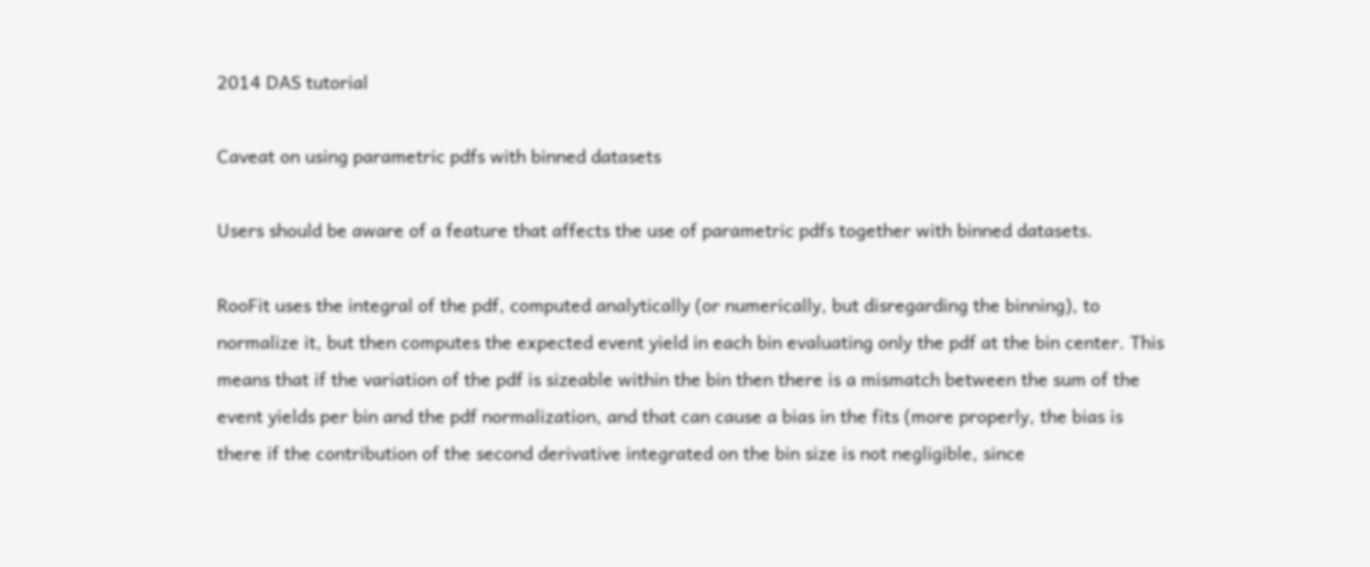2014 DAS tutorial

Caveat on using parametric pdfs with binned datasets

Users should be aware of a feature that affects the use of parametric pdfs together with binned datasets.

RooFit uses the integral of the pdf, computed analytically (or numerically, but disregarding the binning), to normalize it, but then computes the expected event yield in each bin evaluating only the pdf at the bin center. This means that if the variation of the pdf is sizeable within the bin then there is a mismatch between the sum of the event yields per bin and the pdf normalization, and that can cause a bias in the fits (more properly, the bias is there if the contribution of the second derivative integrated on the bin size is not negligible, since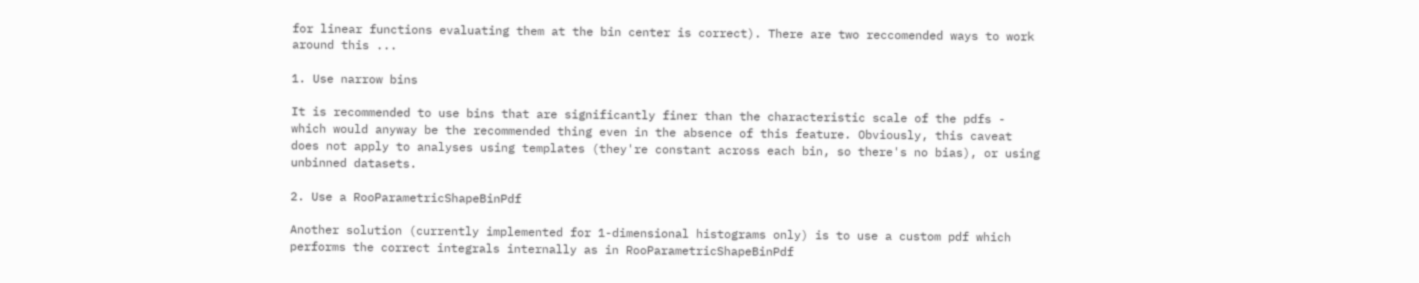for linear functions evaluating them at the bin center is correct). There are two reccomended ways to work around this ...

1. Use narrow bins

It is recommended to use bins that are significantly finer than the characteristic scale of the pdfs - which would anyway be the recommended thing even in the absence of this feature. Obviously, this caveat does not apply to analyses using templates (they're constant across each bin, so there's no bias), or using unbinned datasets.

2. Use a RooParametricShapeBinPdf

Another solution (currently implemented for 1-dimensional histograms only) is to use a custom pdf which performs the correct integrals internally as in RooParametricShapeBinPdf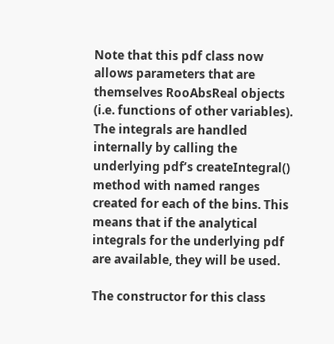Note that this pdf class now allows parameters that are themselves RooAbsReal objects (i.e. functions of other variables). The integrals are handled internally by calling the underlying pdf’s createIntegral() method with named ranges created for each of the bins. This means that if the analytical integrals for the underlying pdf are available, they will be used.

The constructor for this class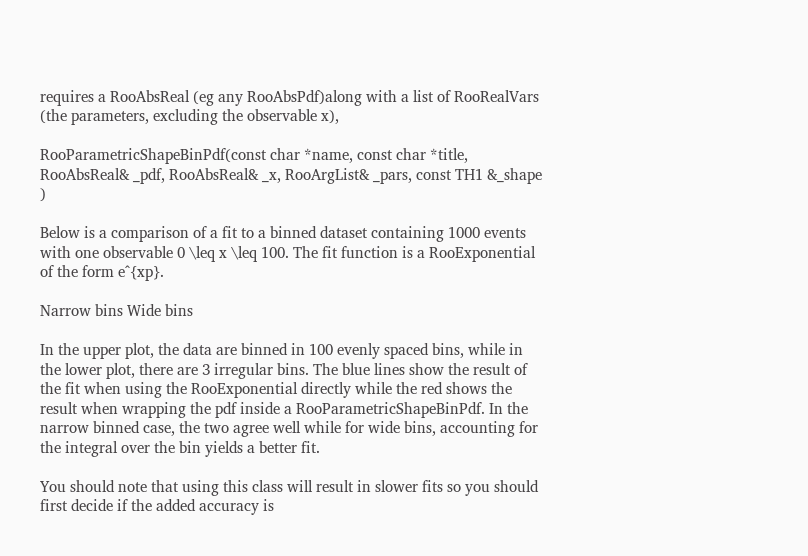requires a RooAbsReal (eg any RooAbsPdf)along with a list of RooRealVars (the parameters, excluding the observable x),

RooParametricShapeBinPdf(const char *name, const char *title,  RooAbsReal& _pdf, RooAbsReal& _x, RooArgList& _pars, const TH1 &_shape )

Below is a comparison of a fit to a binned dataset containing 1000 events with one observable 0 \leq x \leq 100. The fit function is a RooExponential of the form e^{xp}.

Narrow bins Wide bins

In the upper plot, the data are binned in 100 evenly spaced bins, while in the lower plot, there are 3 irregular bins. The blue lines show the result of the fit when using the RooExponential directly while the red shows the result when wrapping the pdf inside a RooParametricShapeBinPdf. In the narrow binned case, the two agree well while for wide bins, accounting for the integral over the bin yields a better fit.

You should note that using this class will result in slower fits so you should first decide if the added accuracy is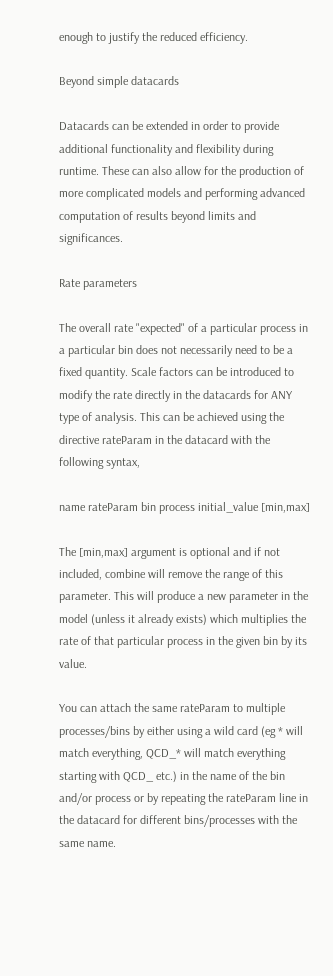enough to justify the reduced efficiency.

Beyond simple datacards

Datacards can be extended in order to provide additional functionality and flexibility during runtime. These can also allow for the production of more complicated models and performing advanced computation of results beyond limits and significances.

Rate parameters

The overall rate "expected" of a particular process in a particular bin does not necessarily need to be a fixed quantity. Scale factors can be introduced to modify the rate directly in the datacards for ANY type of analysis. This can be achieved using the directive rateParam in the datacard with the following syntax,

name rateParam bin process initial_value [min,max]

The [min,max] argument is optional and if not included, combine will remove the range of this parameter. This will produce a new parameter in the model (unless it already exists) which multiplies the rate of that particular process in the given bin by its value.

You can attach the same rateParam to multiple processes/bins by either using a wild card (eg * will match everything, QCD_* will match everything starting with QCD_ etc.) in the name of the bin and/or process or by repeating the rateParam line in the datacard for different bins/processes with the same name.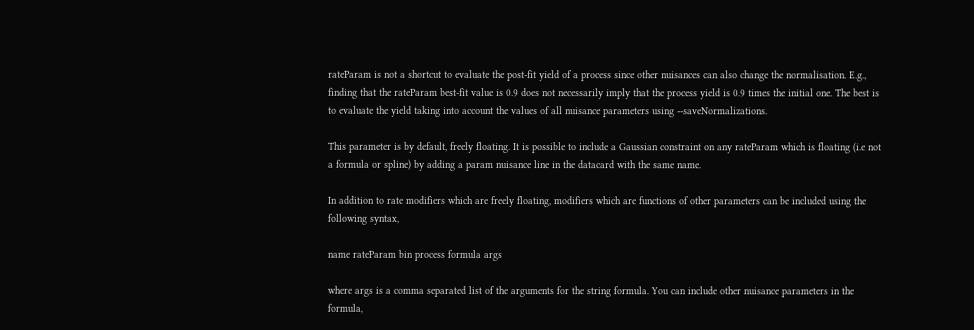rateParam is not a shortcut to evaluate the post-fit yield of a process since other nuisances can also change the normalisation. E.g., finding that the rateParam best-fit value is 0.9 does not necessarily imply that the process yield is 0.9 times the initial one. The best is to evaluate the yield taking into account the values of all nuisance parameters using --saveNormalizations.

This parameter is by default, freely floating. It is possible to include a Gaussian constraint on any rateParam which is floating (i.e not a formula or spline) by adding a param nuisance line in the datacard with the same name.

In addition to rate modifiers which are freely floating, modifiers which are functions of other parameters can be included using the following syntax,

name rateParam bin process formula args

where args is a comma separated list of the arguments for the string formula. You can include other nuisance parameters in the formula,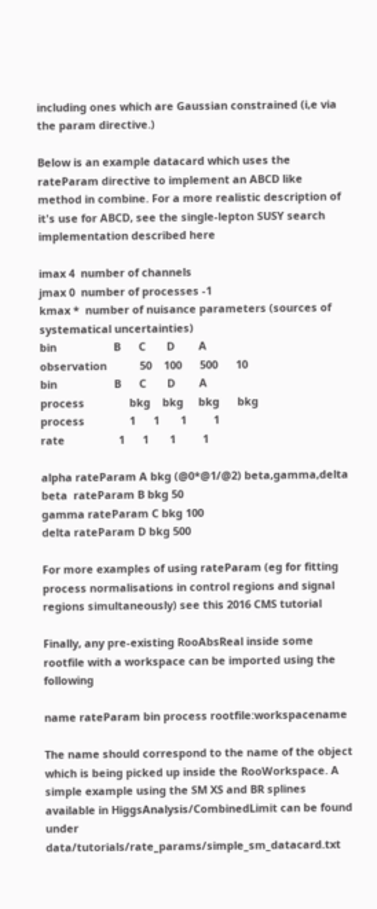including ones which are Gaussian constrained (i,e via the param directive.)

Below is an example datacard which uses the rateParam directive to implement an ABCD like method in combine. For a more realistic description of it's use for ABCD, see the single-lepton SUSY search implementation described here

imax 4  number of channels
jmax 0  number of processes -1
kmax *  number of nuisance parameters (sources of systematical uncertainties)
bin                   B      C       D        A
observation           50    100      500      10
bin                   B      C       D        A
process               bkg    bkg     bkg      bkg
process               1      1       1         1
rate                  1      1       1         1

alpha rateParam A bkg (@0*@1/@2) beta,gamma,delta
beta  rateParam B bkg 50
gamma rateParam C bkg 100
delta rateParam D bkg 500

For more examples of using rateParam (eg for fitting process normalisations in control regions and signal regions simultaneously) see this 2016 CMS tutorial

Finally, any pre-existing RooAbsReal inside some rootfile with a workspace can be imported using the following

name rateParam bin process rootfile:workspacename

The name should correspond to the name of the object which is being picked up inside the RooWorkspace. A simple example using the SM XS and BR splines available in HiggsAnalysis/CombinedLimit can be found under data/tutorials/rate_params/simple_sm_datacard.txt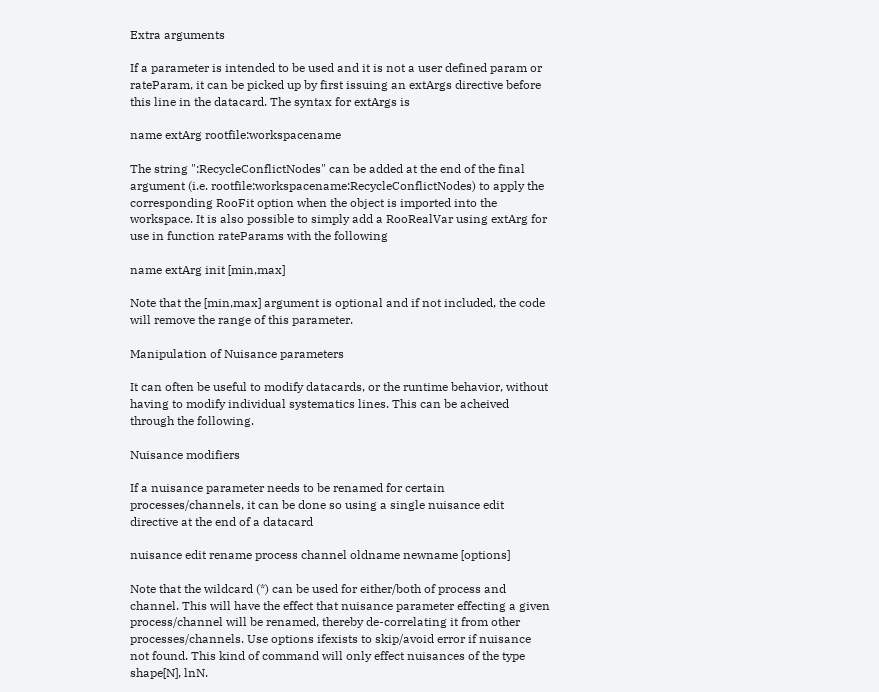Extra arguments

If a parameter is intended to be used and it is not a user defined param or rateParam, it can be picked up by first issuing an extArgs directive before this line in the datacard. The syntax for extArgs is

name extArg rootfile:workspacename

The string ":RecycleConflictNodes" can be added at the end of the final argument (i.e. rootfile:workspacename:RecycleConflictNodes) to apply the corresponding RooFit option when the object is imported into the workspace. It is also possible to simply add a RooRealVar using extArg for use in function rateParams with the following

name extArg init [min,max]

Note that the [min,max] argument is optional and if not included, the code will remove the range of this parameter.

Manipulation of Nuisance parameters

It can often be useful to modify datacards, or the runtime behavior, without having to modify individual systematics lines. This can be acheived through the following.

Nuisance modifiers

If a nuisance parameter needs to be renamed for certain processes/channels, it can be done so using a single nuisance edit directive at the end of a datacard

nuisance edit rename process channel oldname newname [options]

Note that the wildcard (*) can be used for either/both of process and channel. This will have the effect that nuisance parameter effecting a given process/channel will be renamed, thereby de-correlating it from other processes/channels. Use options ifexists to skip/avoid error if nuisance not found. This kind of command will only effect nuisances of the type shape[N], lnN.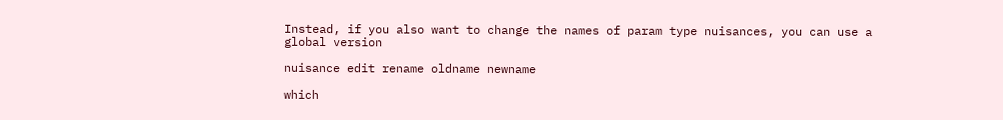Instead, if you also want to change the names of param type nuisances, you can use a global version

nuisance edit rename oldname newname

which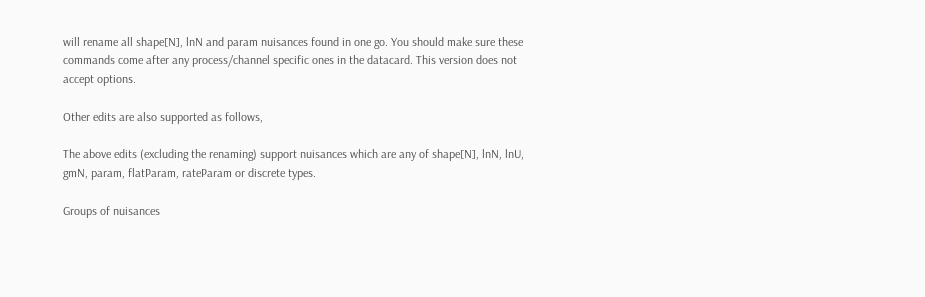will rename all shape[N], lnN and param nuisances found in one go. You should make sure these commands come after any process/channel specific ones in the datacard. This version does not accept options.

Other edits are also supported as follows,

The above edits (excluding the renaming) support nuisances which are any of shape[N], lnN, lnU, gmN, param, flatParam, rateParam or discrete types.

Groups of nuisances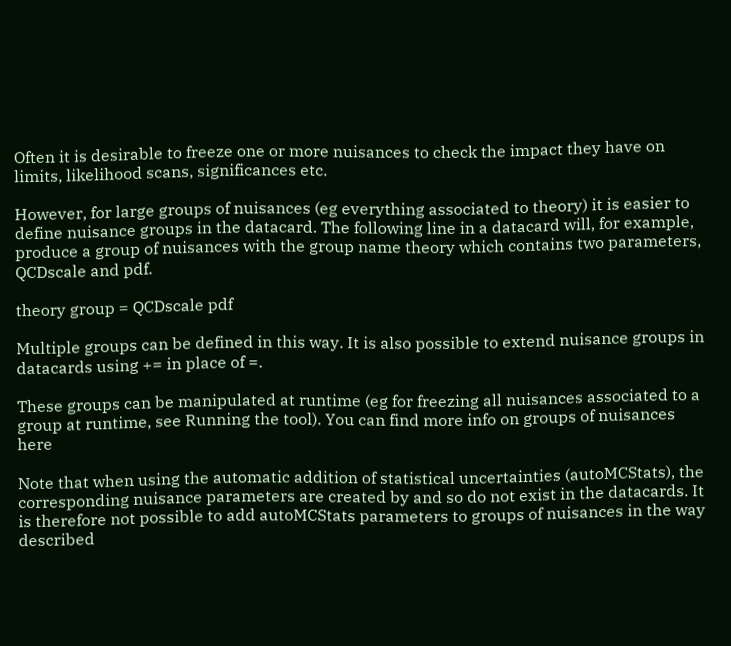Often it is desirable to freeze one or more nuisances to check the impact they have on limits, likelihood scans, significances etc.

However, for large groups of nuisances (eg everything associated to theory) it is easier to define nuisance groups in the datacard. The following line in a datacard will, for example, produce a group of nuisances with the group name theory which contains two parameters, QCDscale and pdf.

theory group = QCDscale pdf

Multiple groups can be defined in this way. It is also possible to extend nuisance groups in datacards using += in place of =.

These groups can be manipulated at runtime (eg for freezing all nuisances associated to a group at runtime, see Running the tool). You can find more info on groups of nuisances here

Note that when using the automatic addition of statistical uncertainties (autoMCStats), the corresponding nuisance parameters are created by and so do not exist in the datacards. It is therefore not possible to add autoMCStats parameters to groups of nuisances in the way described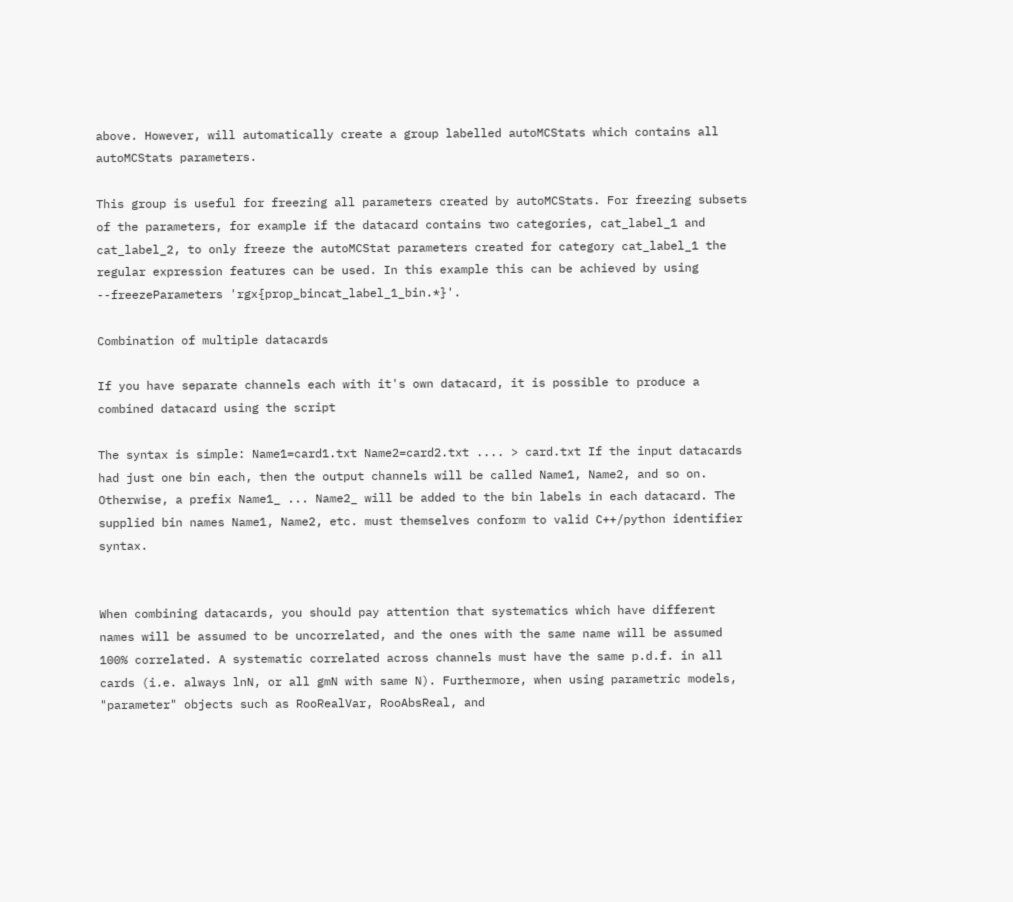above. However, will automatically create a group labelled autoMCStats which contains all autoMCStats parameters.

This group is useful for freezing all parameters created by autoMCStats. For freezing subsets of the parameters, for example if the datacard contains two categories, cat_label_1 and cat_label_2, to only freeze the autoMCStat parameters created for category cat_label_1 the regular expression features can be used. In this example this can be achieved by using --freezeParameters 'rgx{prop_bincat_label_1_bin.*}'.

Combination of multiple datacards

If you have separate channels each with it's own datacard, it is possible to produce a combined datacard using the script

The syntax is simple: Name1=card1.txt Name2=card2.txt .... > card.txt If the input datacards had just one bin each, then the output channels will be called Name1, Name2, and so on. Otherwise, a prefix Name1_ ... Name2_ will be added to the bin labels in each datacard. The supplied bin names Name1, Name2, etc. must themselves conform to valid C++/python identifier syntax.


When combining datacards, you should pay attention that systematics which have different names will be assumed to be uncorrelated, and the ones with the same name will be assumed 100% correlated. A systematic correlated across channels must have the same p.d.f. in all cards (i.e. always lnN, or all gmN with same N). Furthermore, when using parametric models, "parameter" objects such as RooRealVar, RooAbsReal, and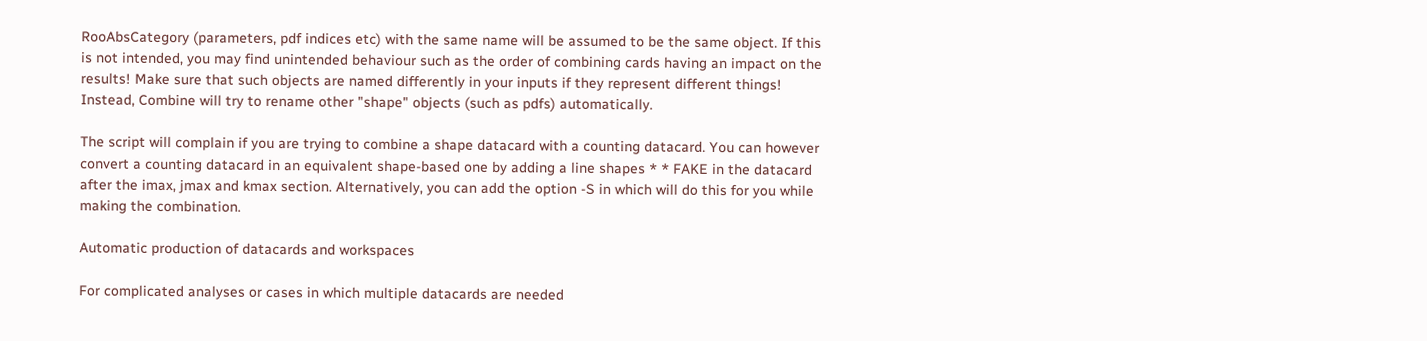RooAbsCategory (parameters, pdf indices etc) with the same name will be assumed to be the same object. If this is not intended, you may find unintended behaviour such as the order of combining cards having an impact on the results! Make sure that such objects are named differently in your inputs if they represent different things! Instead, Combine will try to rename other "shape" objects (such as pdfs) automatically.

The script will complain if you are trying to combine a shape datacard with a counting datacard. You can however convert a counting datacard in an equivalent shape-based one by adding a line shapes * * FAKE in the datacard after the imax, jmax and kmax section. Alternatively, you can add the option -S in which will do this for you while making the combination.

Automatic production of datacards and workspaces

For complicated analyses or cases in which multiple datacards are needed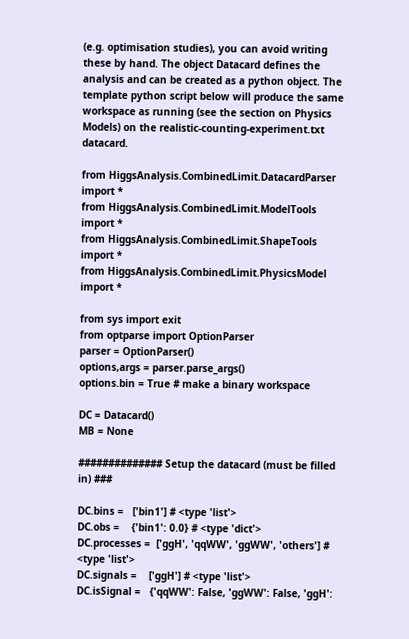(e.g. optimisation studies), you can avoid writing these by hand. The object Datacard defines the analysis and can be created as a python object. The template python script below will produce the same workspace as running (see the section on Physics Models) on the realistic-counting-experiment.txt datacard.

from HiggsAnalysis.CombinedLimit.DatacardParser import *
from HiggsAnalysis.CombinedLimit.ModelTools import *
from HiggsAnalysis.CombinedLimit.ShapeTools import *
from HiggsAnalysis.CombinedLimit.PhysicsModel import *

from sys import exit
from optparse import OptionParser
parser = OptionParser()
options,args = parser.parse_args()
options.bin = True # make a binary workspace

DC = Datacard()
MB = None

############## Setup the datacard (must be filled in) ###

DC.bins =   ['bin1'] # <type 'list'>
DC.obs =    {'bin1': 0.0} # <type 'dict'>
DC.processes =  ['ggH', 'qqWW', 'ggWW', 'others'] # <type 'list'>
DC.signals =    ['ggH'] # <type 'list'>
DC.isSignal =   {'qqWW': False, 'ggWW': False, 'ggH':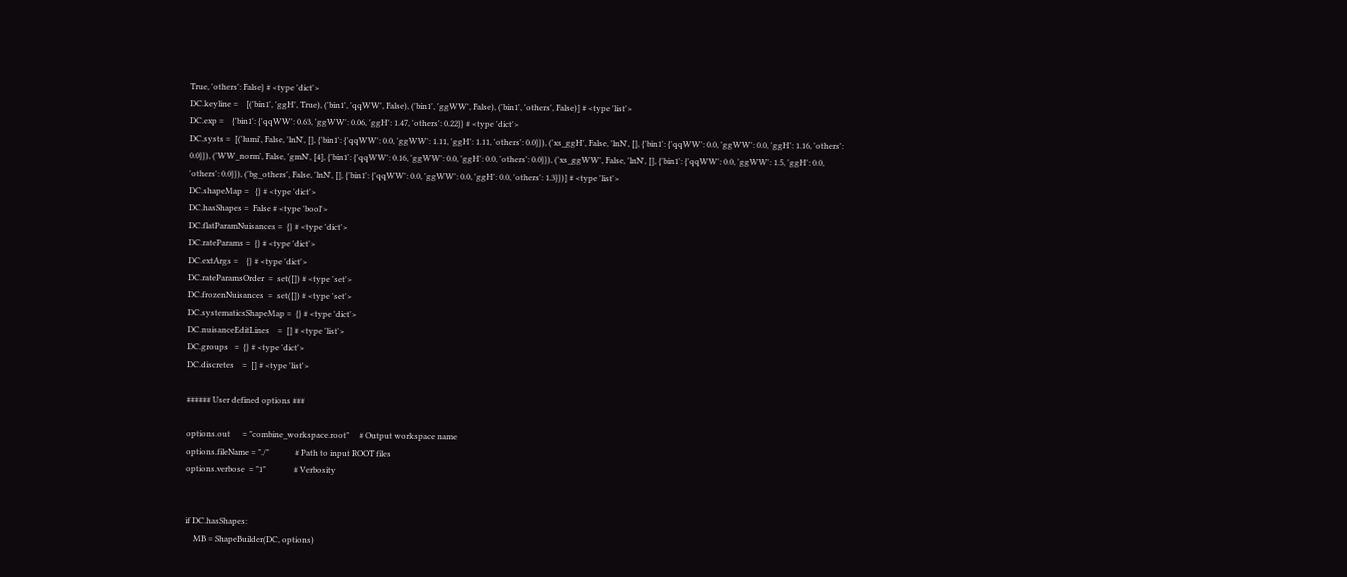True, 'others': False} # <type 'dict'>
DC.keyline =    [('bin1', 'ggH', True), ('bin1', 'qqWW', False), ('bin1', 'ggWW', False), ('bin1', 'others', False)] # <type 'list'>
DC.exp =    {'bin1': {'qqWW': 0.63, 'ggWW': 0.06, 'ggH': 1.47, 'others': 0.22}} # <type 'dict'>
DC.systs =  [('lumi', False, 'lnN', [], {'bin1': {'qqWW': 0.0, 'ggWW': 1.11, 'ggH': 1.11, 'others': 0.0}}), ('xs_ggH', False, 'lnN', [], {'bin1': {'qqWW': 0.0, 'ggWW': 0.0, 'ggH': 1.16, 'others': 0.0}}), ('WW_norm', False, 'gmN', [4], {'bin1': {'qqWW': 0.16, 'ggWW': 0.0, 'ggH': 0.0, 'others': 0.0}}), ('xs_ggWW', False, 'lnN', [], {'bin1': {'qqWW': 0.0, 'ggWW': 1.5, 'ggH': 0.0, 'others': 0.0}}), ('bg_others', False, 'lnN', [], {'bin1': {'qqWW': 0.0, 'ggWW': 0.0, 'ggH': 0.0, 'others': 1.3}})] # <type 'list'>
DC.shapeMap =   {} # <type 'dict'>
DC.hasShapes =  False # <type 'bool'>
DC.flatParamNuisances =  {} # <type 'dict'>
DC.rateParams =  {} # <type 'dict'>
DC.extArgs =    {} # <type 'dict'>
DC.rateParamsOrder  =  set([]) # <type 'set'>
DC.frozenNuisances  =  set([]) # <type 'set'>
DC.systematicsShapeMap =  {} # <type 'dict'>
DC.nuisanceEditLines    =  [] # <type 'list'>
DC.groups   =  {} # <type 'dict'>
DC.discretes    =  [] # <type 'list'>

###### User defined options ###

options.out      = "combine_workspace.root"     # Output workspace name
options.fileName = "./"             # Path to input ROOT files
options.verbose  = "1"              # Verbosity


if DC.hasShapes:
    MB = ShapeBuilder(DC, options)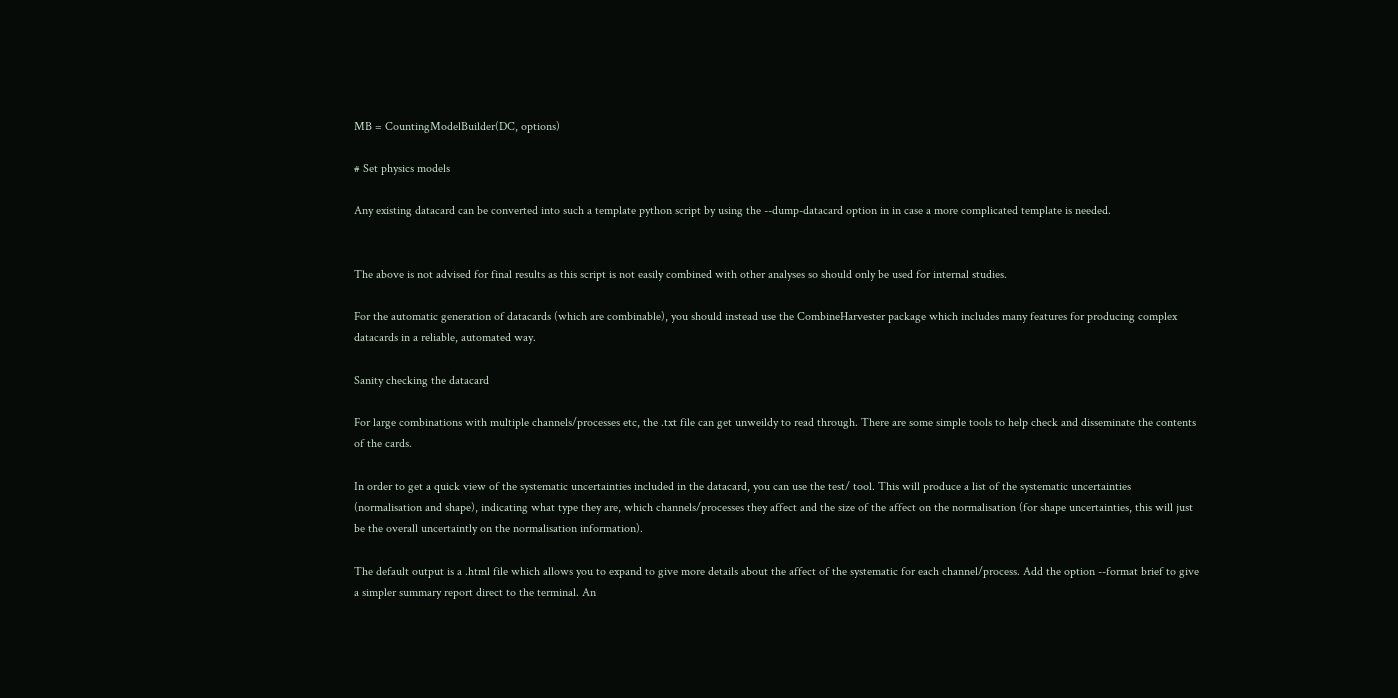MB = CountingModelBuilder(DC, options)

# Set physics models

Any existing datacard can be converted into such a template python script by using the --dump-datacard option in in case a more complicated template is needed.


The above is not advised for final results as this script is not easily combined with other analyses so should only be used for internal studies.

For the automatic generation of datacards (which are combinable), you should instead use the CombineHarvester package which includes many features for producing complex datacards in a reliable, automated way.

Sanity checking the datacard

For large combinations with multiple channels/processes etc, the .txt file can get unweildy to read through. There are some simple tools to help check and disseminate the contents of the cards.

In order to get a quick view of the systematic uncertainties included in the datacard, you can use the test/ tool. This will produce a list of the systematic uncertainties (normalisation and shape), indicating what type they are, which channels/processes they affect and the size of the affect on the normalisation (for shape uncertainties, this will just be the overall uncertaintly on the normalisation information).

The default output is a .html file which allows you to expand to give more details about the affect of the systematic for each channel/process. Add the option --format brief to give a simpler summary report direct to the terminal. An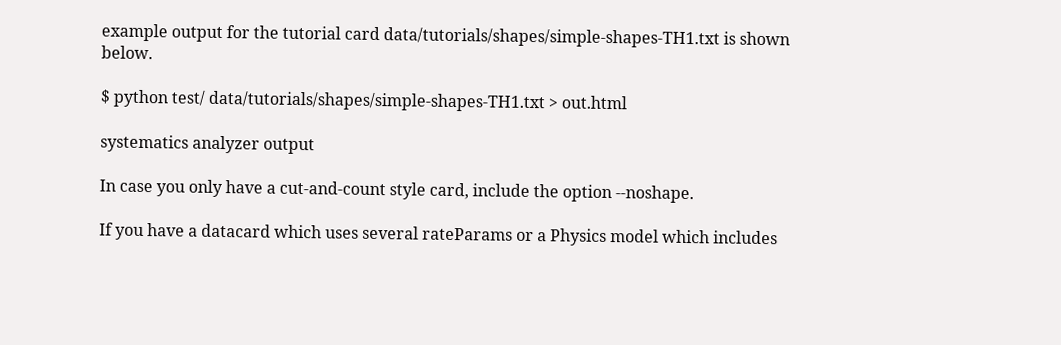example output for the tutorial card data/tutorials/shapes/simple-shapes-TH1.txt is shown below.

$ python test/ data/tutorials/shapes/simple-shapes-TH1.txt > out.html

systematics analyzer output

In case you only have a cut-and-count style card, include the option --noshape.

If you have a datacard which uses several rateParams or a Physics model which includes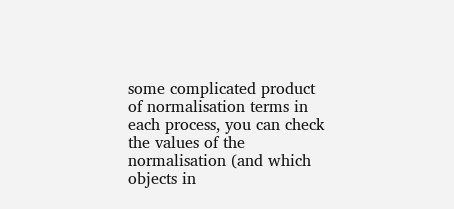some complicated product of normalisation terms in each process, you can check the values of the normalisation (and which objects in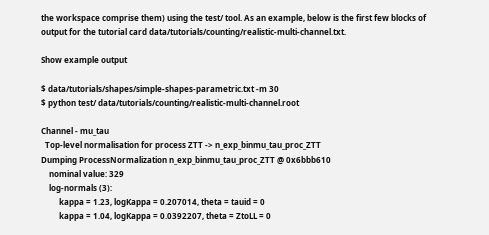the workspace comprise them) using the test/ tool. As an example, below is the first few blocks of output for the tutorial card data/tutorials/counting/realistic-multi-channel.txt.

Show example output

$ data/tutorials/shapes/simple-shapes-parametric.txt -m 30
$ python test/ data/tutorials/counting/realistic-multi-channel.root

Channel - mu_tau
  Top-level normalisation for process ZTT -> n_exp_binmu_tau_proc_ZTT
Dumping ProcessNormalization n_exp_binmu_tau_proc_ZTT @ 0x6bbb610
    nominal value: 329
    log-normals (3):
         kappa = 1.23, logKappa = 0.207014, theta = tauid = 0
         kappa = 1.04, logKappa = 0.0392207, theta = ZtoLL = 0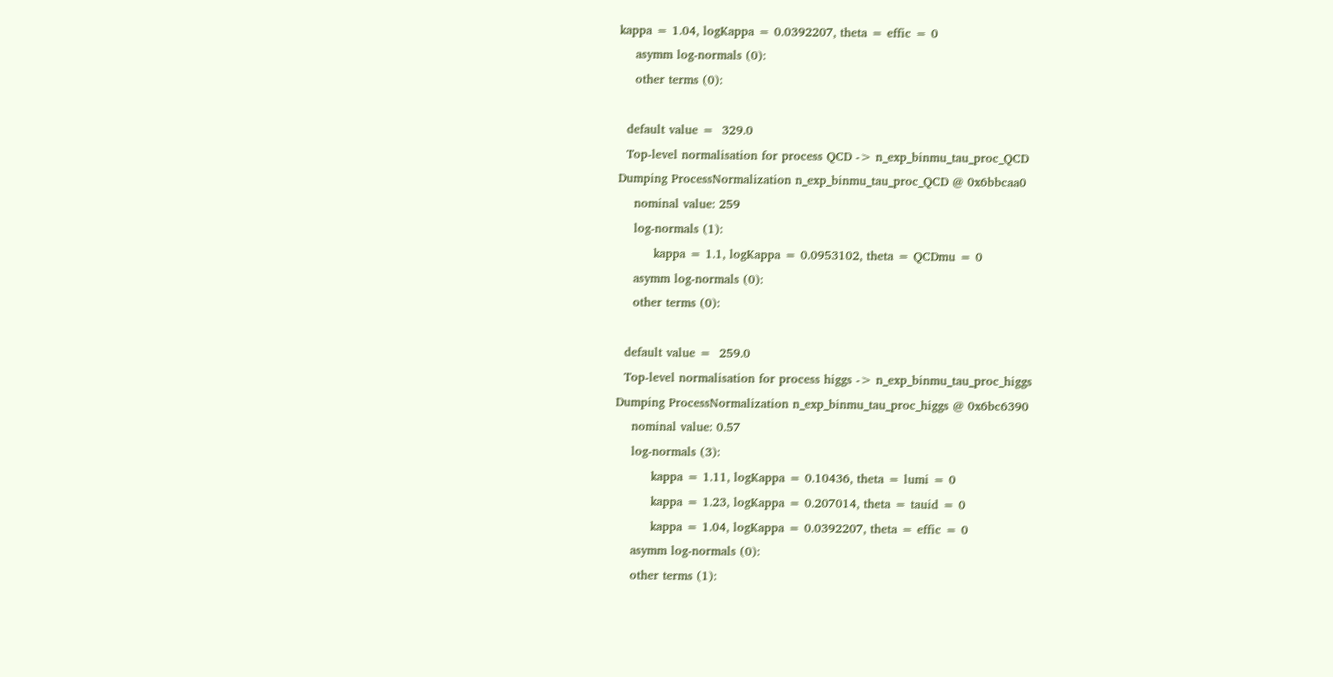kappa = 1.04, logKappa = 0.0392207, theta = effic = 0
    asymm log-normals (0):
    other terms (0):

  default value =  329.0
  Top-level normalisation for process QCD -> n_exp_binmu_tau_proc_QCD
Dumping ProcessNormalization n_exp_binmu_tau_proc_QCD @ 0x6bbcaa0
    nominal value: 259
    log-normals (1):
         kappa = 1.1, logKappa = 0.0953102, theta = QCDmu = 0
    asymm log-normals (0):
    other terms (0):

  default value =  259.0
  Top-level normalisation for process higgs -> n_exp_binmu_tau_proc_higgs
Dumping ProcessNormalization n_exp_binmu_tau_proc_higgs @ 0x6bc6390
    nominal value: 0.57
    log-normals (3):
         kappa = 1.11, logKappa = 0.10436, theta = lumi = 0
         kappa = 1.23, logKappa = 0.207014, theta = tauid = 0
         kappa = 1.04, logKappa = 0.0392207, theta = effic = 0
    asymm log-normals (0):
    other terms (1):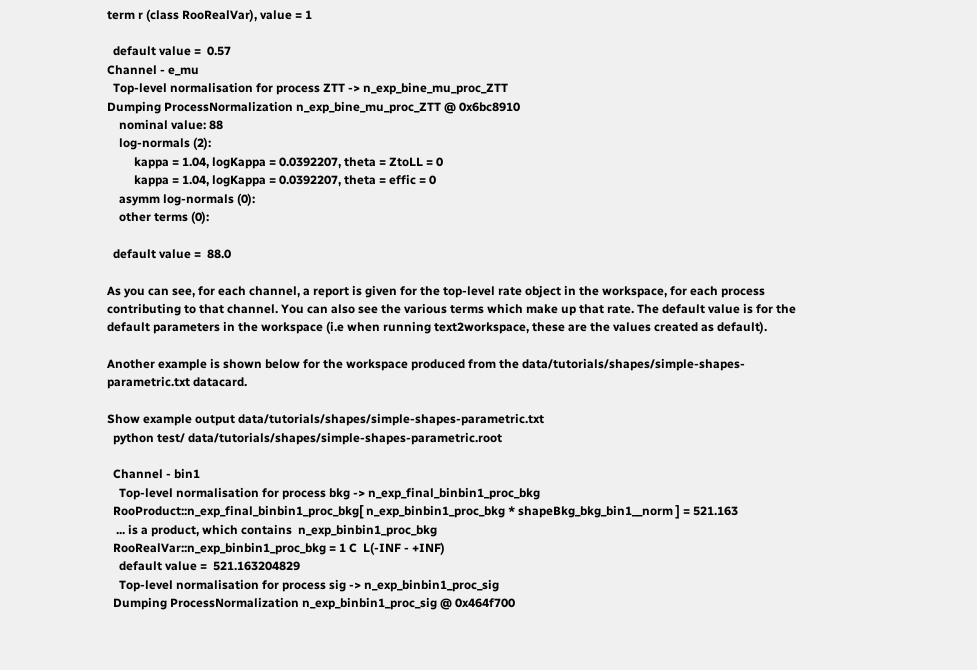term r (class RooRealVar), value = 1

  default value =  0.57
Channel - e_mu
  Top-level normalisation for process ZTT -> n_exp_bine_mu_proc_ZTT
Dumping ProcessNormalization n_exp_bine_mu_proc_ZTT @ 0x6bc8910
    nominal value: 88
    log-normals (2):
         kappa = 1.04, logKappa = 0.0392207, theta = ZtoLL = 0
         kappa = 1.04, logKappa = 0.0392207, theta = effic = 0
    asymm log-normals (0):
    other terms (0):

  default value =  88.0

As you can see, for each channel, a report is given for the top-level rate object in the workspace, for each process contributing to that channel. You can also see the various terms which make up that rate. The default value is for the default parameters in the workspace (i.e when running text2workspace, these are the values created as default).

Another example is shown below for the workspace produced from the data/tutorials/shapes/simple-shapes-parametric.txt datacard.

Show example output data/tutorials/shapes/simple-shapes-parametric.txt
  python test/ data/tutorials/shapes/simple-shapes-parametric.root

  Channel - bin1
    Top-level normalisation for process bkg -> n_exp_final_binbin1_proc_bkg
  RooProduct::n_exp_final_binbin1_proc_bkg[ n_exp_binbin1_proc_bkg * shapeBkg_bkg_bin1__norm ] = 521.163
   ... is a product, which contains  n_exp_binbin1_proc_bkg
  RooRealVar::n_exp_binbin1_proc_bkg = 1 C  L(-INF - +INF)
    default value =  521.163204829
    Top-level normalisation for process sig -> n_exp_binbin1_proc_sig
  Dumping ProcessNormalization n_exp_binbin1_proc_sig @ 0x464f700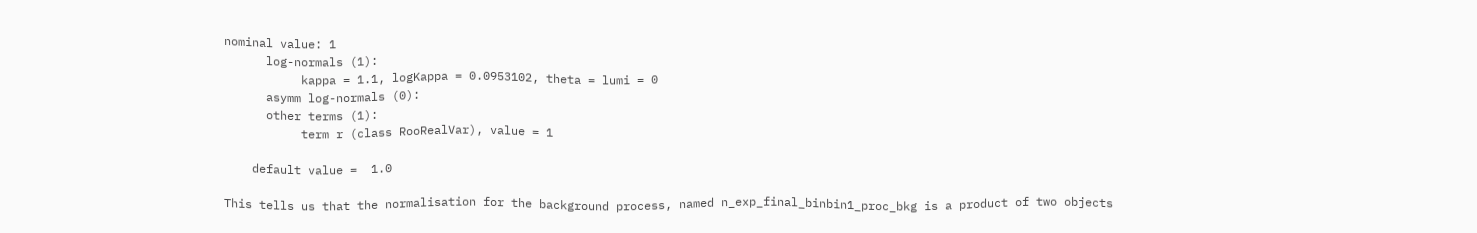nominal value: 1
      log-normals (1):
           kappa = 1.1, logKappa = 0.0953102, theta = lumi = 0
      asymm log-normals (0):
      other terms (1):
           term r (class RooRealVar), value = 1

    default value =  1.0

This tells us that the normalisation for the background process, named n_exp_final_binbin1_proc_bkg is a product of two objects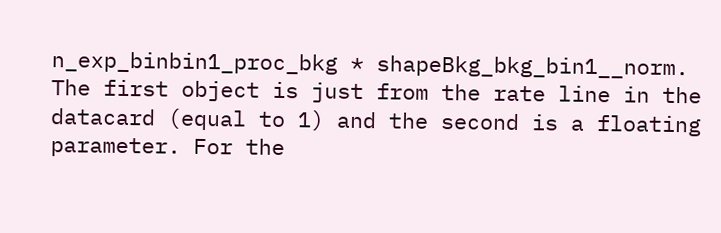n_exp_binbin1_proc_bkg * shapeBkg_bkg_bin1__norm. The first object is just from the rate line in the datacard (equal to 1) and the second is a floating parameter. For the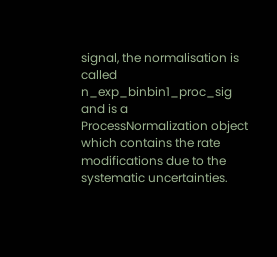signal, the normalisation is called n_exp_binbin1_proc_sig and is a ProcessNormalization object which contains the rate modifications due to the systematic uncertainties.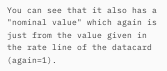You can see that it also has a "nominal value" which again is just from the value given in the rate line of the datacard (again=1).